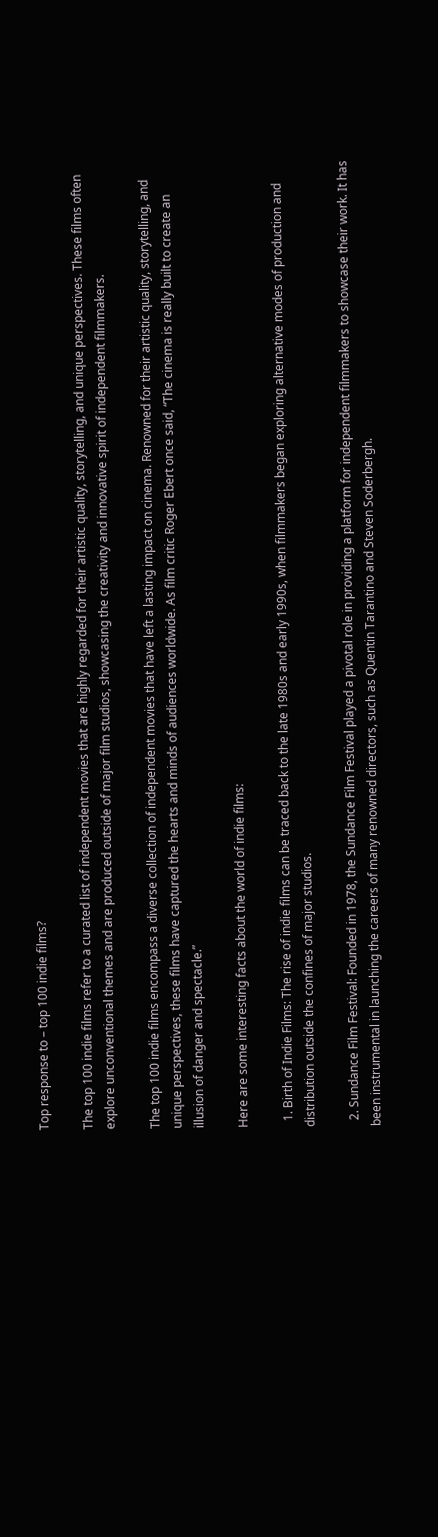Top response to – top 100 indie films?

The top 100 indie films refer to a curated list of independent movies that are highly regarded for their artistic quality, storytelling, and unique perspectives. These films often explore unconventional themes and are produced outside of major film studios, showcasing the creativity and innovative spirit of independent filmmakers.

The top 100 indie films encompass a diverse collection of independent movies that have left a lasting impact on cinema. Renowned for their artistic quality, storytelling, and unique perspectives, these films have captured the hearts and minds of audiences worldwide. As film critic Roger Ebert once said, “The cinema is really built to create an illusion of danger and spectacle.”

Here are some interesting facts about the world of indie films:

  1. Birth of Indie Films: The rise of indie films can be traced back to the late 1980s and early 1990s, when filmmakers began exploring alternative modes of production and distribution outside the confines of major studios.

  2. Sundance Film Festival: Founded in 1978, the Sundance Film Festival played a pivotal role in providing a platform for independent filmmakers to showcase their work. It has been instrumental in launching the careers of many renowned directors, such as Quentin Tarantino and Steven Soderbergh.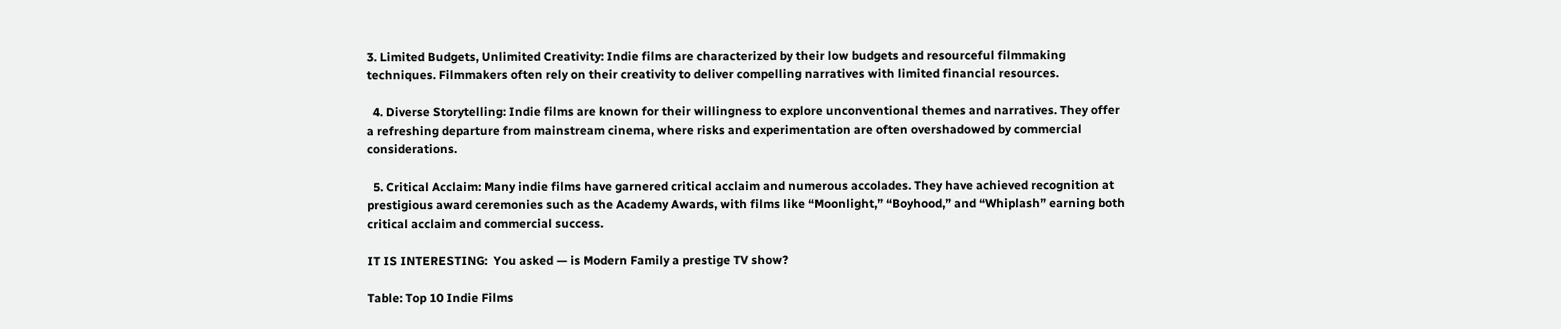3. Limited Budgets, Unlimited Creativity: Indie films are characterized by their low budgets and resourceful filmmaking techniques. Filmmakers often rely on their creativity to deliver compelling narratives with limited financial resources.

  4. Diverse Storytelling: Indie films are known for their willingness to explore unconventional themes and narratives. They offer a refreshing departure from mainstream cinema, where risks and experimentation are often overshadowed by commercial considerations.

  5. Critical Acclaim: Many indie films have garnered critical acclaim and numerous accolades. They have achieved recognition at prestigious award ceremonies such as the Academy Awards, with films like “Moonlight,” “Boyhood,” and “Whiplash” earning both critical acclaim and commercial success.

IT IS INTERESTING:  You asked — is Modern Family a prestige TV show?

Table: Top 10 Indie Films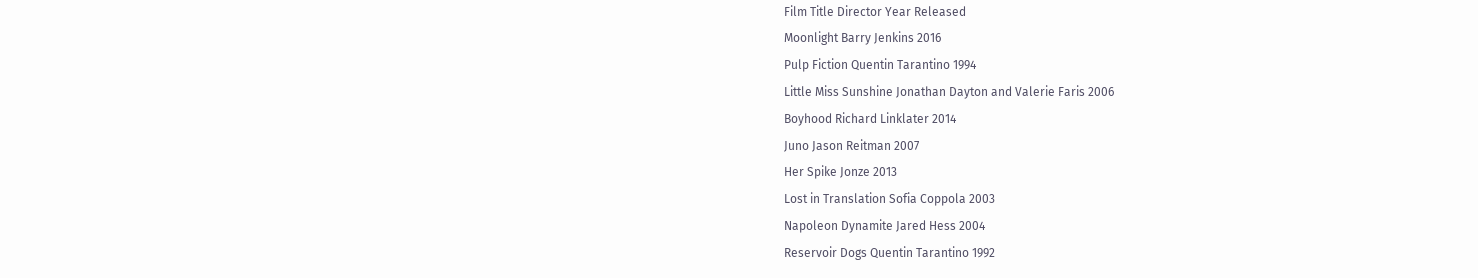Film Title Director Year Released
Moonlight Barry Jenkins 2016
Pulp Fiction Quentin Tarantino 1994
Little Miss Sunshine Jonathan Dayton and Valerie Faris 2006
Boyhood Richard Linklater 2014
Juno Jason Reitman 2007
Her Spike Jonze 2013
Lost in Translation Sofia Coppola 2003
Napoleon Dynamite Jared Hess 2004
Reservoir Dogs Quentin Tarantino 1992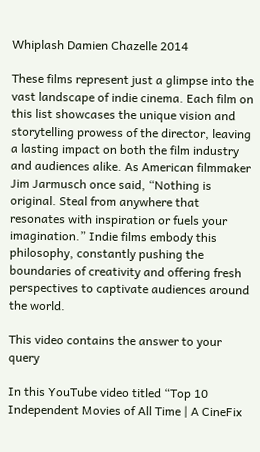Whiplash Damien Chazelle 2014

These films represent just a glimpse into the vast landscape of indie cinema. Each film on this list showcases the unique vision and storytelling prowess of the director, leaving a lasting impact on both the film industry and audiences alike. As American filmmaker Jim Jarmusch once said, “Nothing is original. Steal from anywhere that resonates with inspiration or fuels your imagination.” Indie films embody this philosophy, constantly pushing the boundaries of creativity and offering fresh perspectives to captivate audiences around the world.

This video contains the answer to your query

In this YouTube video titled “Top 10 Independent Movies of All Time | A CineFix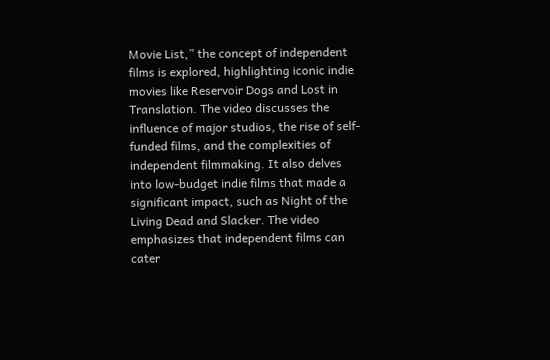Movie List,” the concept of independent films is explored, highlighting iconic indie movies like Reservoir Dogs and Lost in Translation. The video discusses the influence of major studios, the rise of self-funded films, and the complexities of independent filmmaking. It also delves into low-budget indie films that made a significant impact, such as Night of the Living Dead and Slacker. The video emphasizes that independent films can cater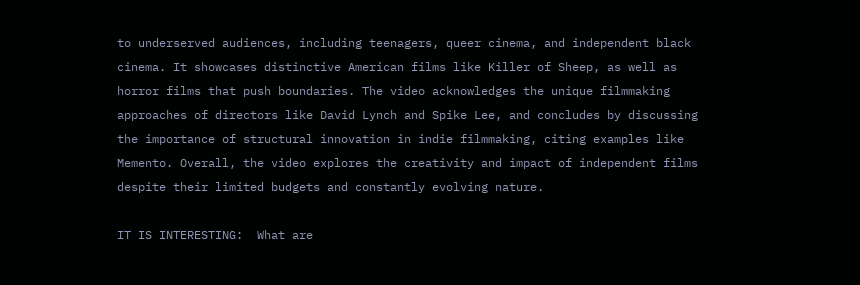to underserved audiences, including teenagers, queer cinema, and independent black cinema. It showcases distinctive American films like Killer of Sheep, as well as horror films that push boundaries. The video acknowledges the unique filmmaking approaches of directors like David Lynch and Spike Lee, and concludes by discussing the importance of structural innovation in indie filmmaking, citing examples like Memento. Overall, the video explores the creativity and impact of independent films despite their limited budgets and constantly evolving nature.

IT IS INTERESTING:  What are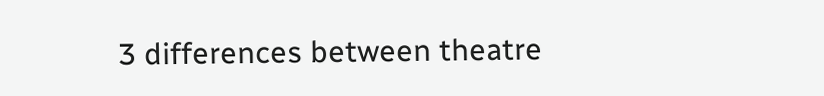3 differences between theatre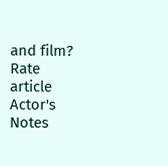and film?
Rate article
Actor's Notes